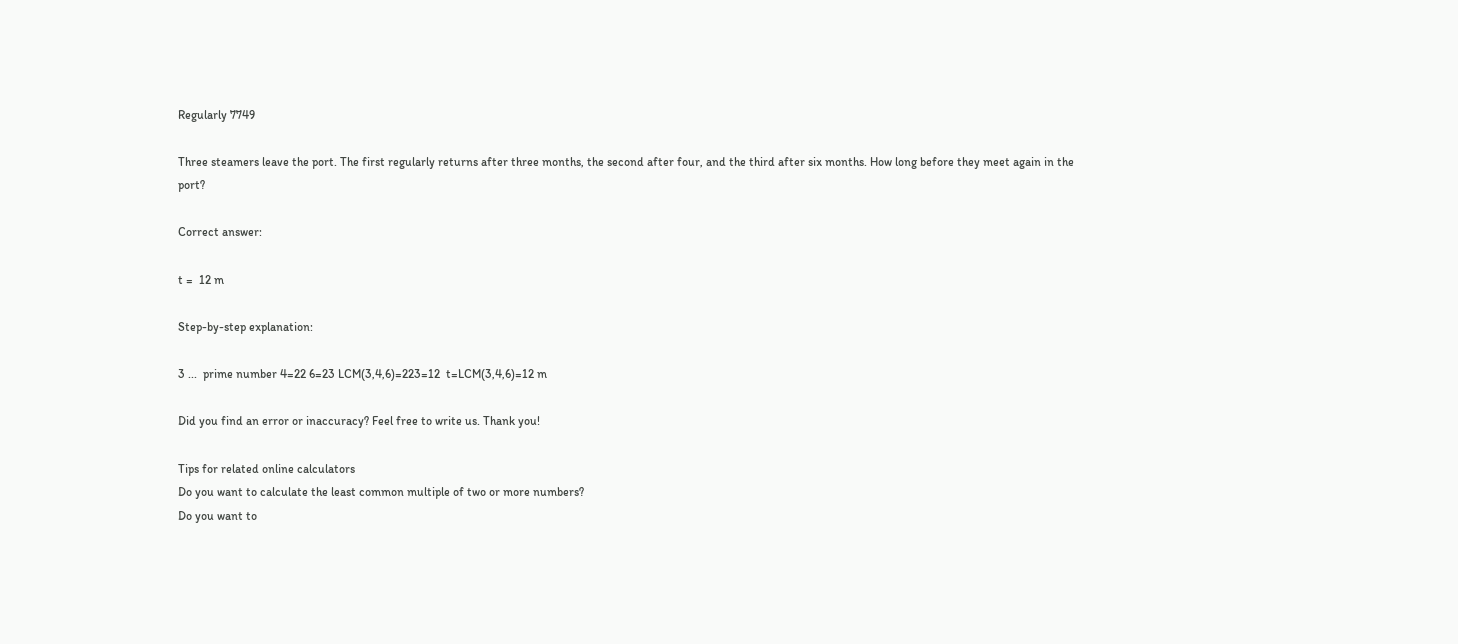Regularly 7749

Three steamers leave the port. The first regularly returns after three months, the second after four, and the third after six months. How long before they meet again in the port?

Correct answer:

t =  12 m

Step-by-step explanation:

3 ...  prime number 4=22 6=23 LCM(3,4,6)=223=12  t=LCM(3,4,6)=12 m

Did you find an error or inaccuracy? Feel free to write us. Thank you!

Tips for related online calculators
Do you want to calculate the least common multiple of two or more numbers?
Do you want to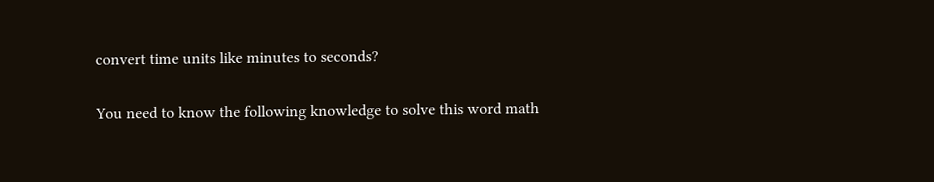convert time units like minutes to seconds?

You need to know the following knowledge to solve this word math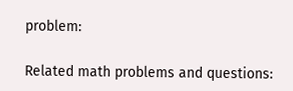problem:

Related math problems and questions: